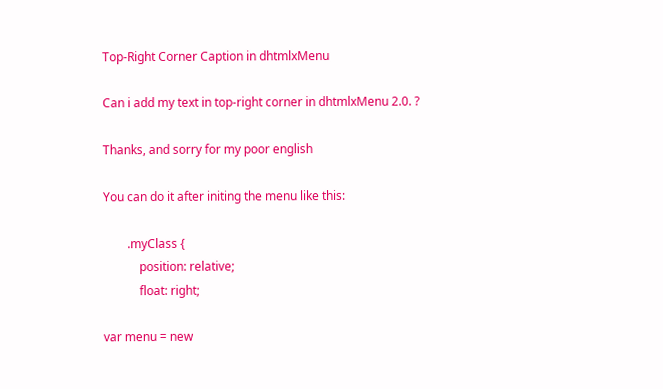Top-Right Corner Caption in dhtmlxMenu

Can i add my text in top-right corner in dhtmlxMenu 2.0. ?

Thanks, and sorry for my poor english

You can do it after initing the menu like this:

        .myClass {
            position: relative;
            float: right;

var menu = new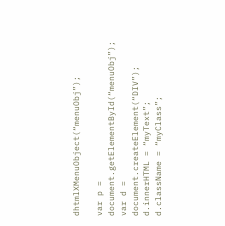dhtmlXMenuObject(“menuObj”);

var p = document.getElementById(“menuObj”);
var d = document.createElement(“DIV”);
d.innerHTML = “myText”;
d.className = “myClass”;